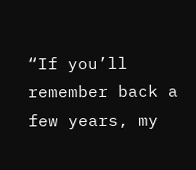“If you’ll remember back a few years, my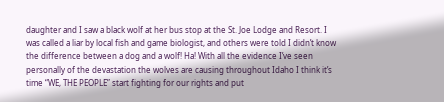daughter and I saw a black wolf at her bus stop at the St. Joe Lodge and Resort. I was called a liar by local fish and game biologist, and others were told I didn’t know the difference between a dog and a wolf! Ha! With all the evidence I’ve seen personally of the devastation the wolves are causing throughout Idaho I think it’s time “WE, THE PEOPLE” start fighting for our rights and put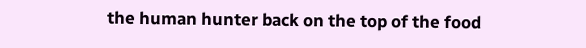the human hunter back on the top of the food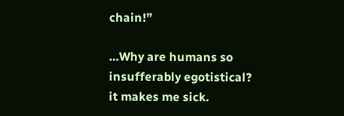chain!”

…Why are humans so insufferably egotistical? it makes me sick.